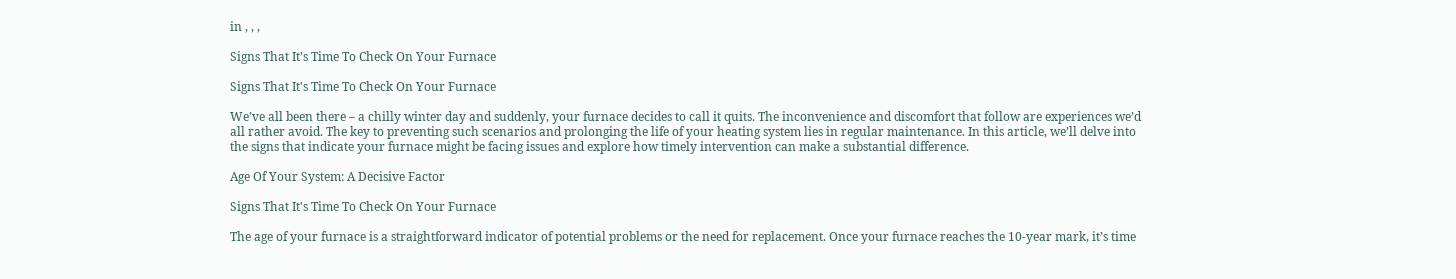in , , ,

Signs That It’s Time To Check On Your Furnace

Signs That It's Time To Check On Your Furnace

We’ve all been there – a chilly winter day and suddenly, your furnace decides to call it quits. The inconvenience and discomfort that follow are experiences we’d all rather avoid. The key to preventing such scenarios and prolonging the life of your heating system lies in regular maintenance. In this article, we’ll delve into the signs that indicate your furnace might be facing issues and explore how timely intervention can make a substantial difference.

Age Of Your System: A Decisive Factor

Signs That It's Time To Check On Your Furnace

The age of your furnace is a straightforward indicator of potential problems or the need for replacement. Once your furnace reaches the 10-year mark, it’s time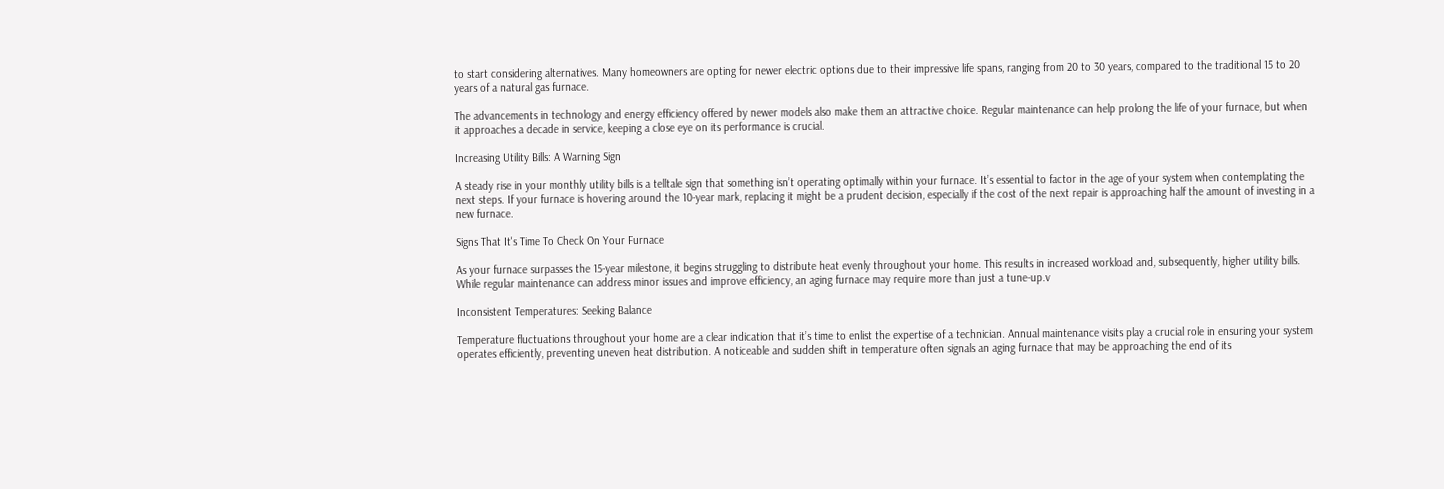to start considering alternatives. Many homeowners are opting for newer electric options due to their impressive life spans, ranging from 20 to 30 years, compared to the traditional 15 to 20 years of a natural gas furnace.

The advancements in technology and energy efficiency offered by newer models also make them an attractive choice. Regular maintenance can help prolong the life of your furnace, but when it approaches a decade in service, keeping a close eye on its performance is crucial.

Increasing Utility Bills: A Warning Sign

A steady rise in your monthly utility bills is a telltale sign that something isn’t operating optimally within your furnace. It’s essential to factor in the age of your system when contemplating the next steps. If your furnace is hovering around the 10-year mark, replacing it might be a prudent decision, especially if the cost of the next repair is approaching half the amount of investing in a new furnace.

Signs That It's Time To Check On Your Furnace

As your furnace surpasses the 15-year milestone, it begins struggling to distribute heat evenly throughout your home. This results in increased workload and, subsequently, higher utility bills. While regular maintenance can address minor issues and improve efficiency, an aging furnace may require more than just a tune-up.v

Inconsistent Temperatures: Seeking Balance

Temperature fluctuations throughout your home are a clear indication that it’s time to enlist the expertise of a technician. Annual maintenance visits play a crucial role in ensuring your system operates efficiently, preventing uneven heat distribution. A noticeable and sudden shift in temperature often signals an aging furnace that may be approaching the end of its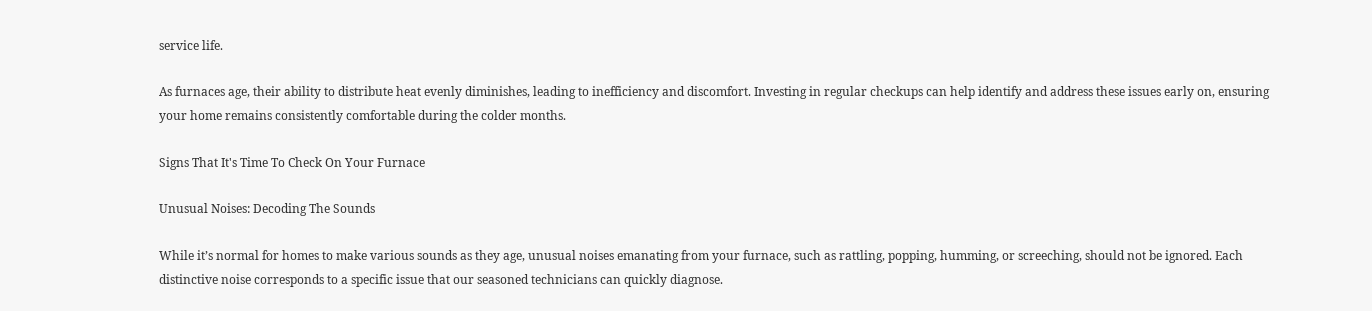service life.

As furnaces age, their ability to distribute heat evenly diminishes, leading to inefficiency and discomfort. Investing in regular checkups can help identify and address these issues early on, ensuring your home remains consistently comfortable during the colder months.

Signs That It's Time To Check On Your Furnace

Unusual Noises: Decoding The Sounds

While it’s normal for homes to make various sounds as they age, unusual noises emanating from your furnace, such as rattling, popping, humming, or screeching, should not be ignored. Each distinctive noise corresponds to a specific issue that our seasoned technicians can quickly diagnose.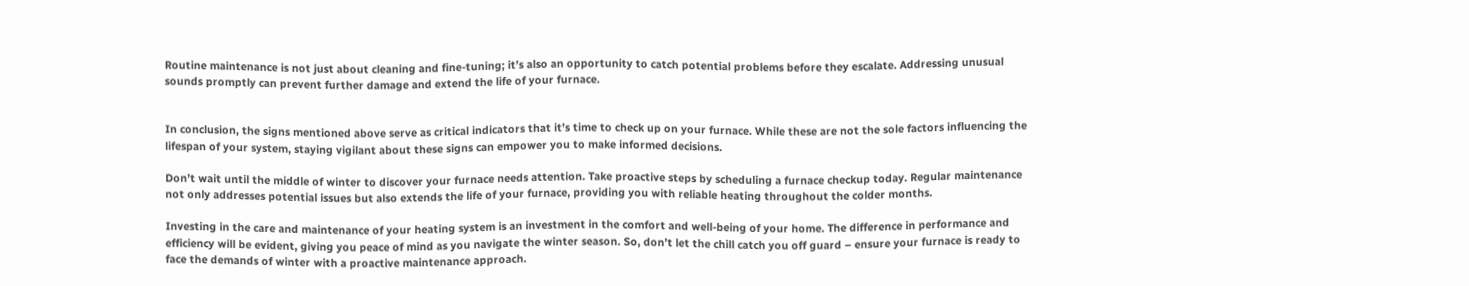Routine maintenance is not just about cleaning and fine-tuning; it’s also an opportunity to catch potential problems before they escalate. Addressing unusual sounds promptly can prevent further damage and extend the life of your furnace.


In conclusion, the signs mentioned above serve as critical indicators that it’s time to check up on your furnace. While these are not the sole factors influencing the lifespan of your system, staying vigilant about these signs can empower you to make informed decisions.

Don’t wait until the middle of winter to discover your furnace needs attention. Take proactive steps by scheduling a furnace checkup today. Regular maintenance not only addresses potential issues but also extends the life of your furnace, providing you with reliable heating throughout the colder months.

Investing in the care and maintenance of your heating system is an investment in the comfort and well-being of your home. The difference in performance and efficiency will be evident, giving you peace of mind as you navigate the winter season. So, don’t let the chill catch you off guard – ensure your furnace is ready to face the demands of winter with a proactive maintenance approach.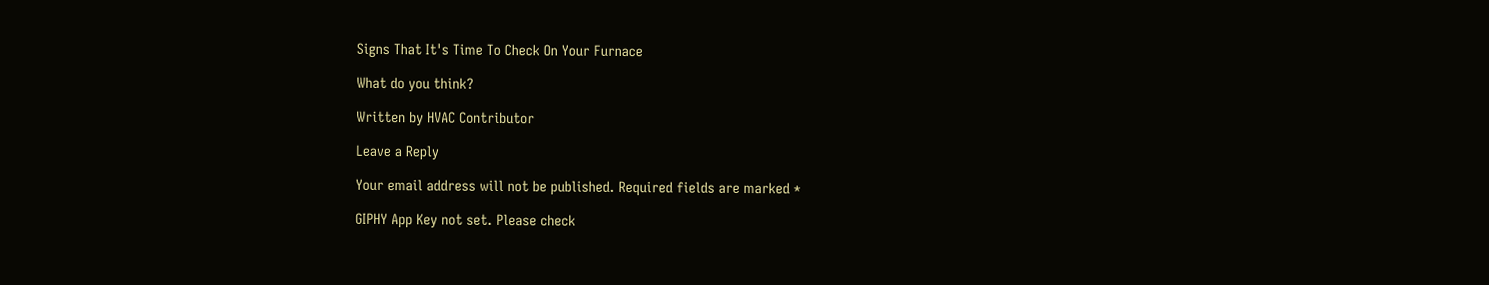Signs That It's Time To Check On Your Furnace

What do you think?

Written by HVAC Contributor

Leave a Reply

Your email address will not be published. Required fields are marked *

GIPHY App Key not set. Please check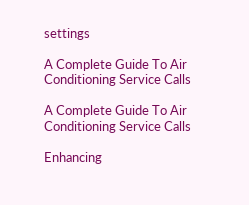settings

A Complete Guide To Air Conditioning Service Calls

A Complete Guide To Air Conditioning Service Calls

Enhancing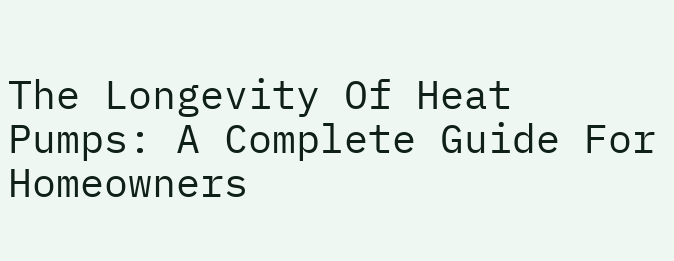The Longevity Of Heat Pumps: A Complete Guide For Homeowners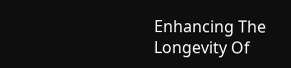Enhancing The Longevity Of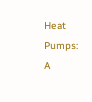Heat Pumps: A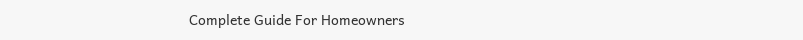Complete Guide For Homeowners